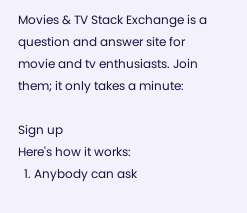Movies & TV Stack Exchange is a question and answer site for movie and tv enthusiasts. Join them; it only takes a minute:

Sign up
Here's how it works:
  1. Anybody can ask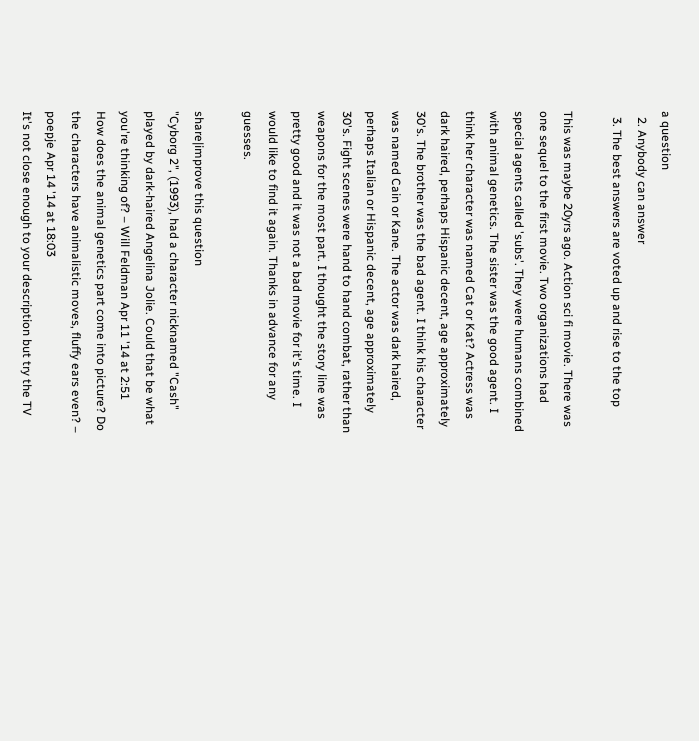a question
  2. Anybody can answer
  3. The best answers are voted up and rise to the top

This was maybe 20yrs ago. Action sci fi movie. There was one sequel to the first movie. Two organizations had special agents called 'subs'. They were humans combined with animal genetics. The sister was the good agent. I think her character was named Cat or Kat? Actress was dark haired, perhaps Hispanic decent, age approximately 30's. The brother was the bad agent. I think his character was named Cain or Kane. The actor was dark haired, perhaps Italian or Hispanic decent, age approximately 30's. Fight scenes were hand to hand combat, rather than weapons for the most part. I thought the story line was pretty good and it was not a bad movie for it's time. I would like to find it again. Thanks in advance for any guesses.

share|improve this question
"Cyborg 2", (1993), had a character nicknamed "Cash" played by dark-haired Angelina Jolie. Could that be what you're thinking of? – Will Feldman Apr 11 '14 at 2:51
How does the animal genetics part come into picture? Do the characters have animalistic moves, fluffy ears even? – poepje Apr 14 '14 at 18:03
It's not close enough to your description but try the TV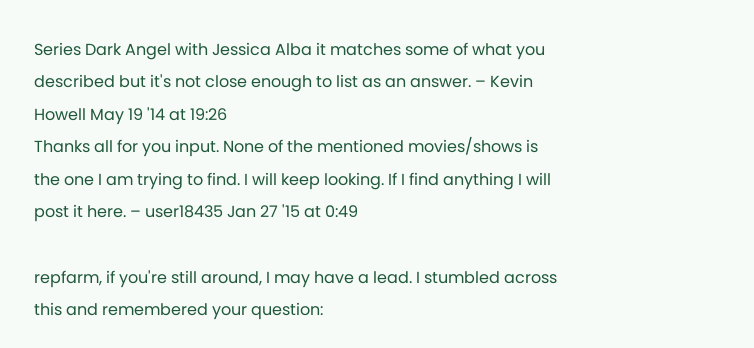Series Dark Angel with Jessica Alba it matches some of what you described but it's not close enough to list as an answer. – Kevin Howell May 19 '14 at 19:26
Thanks all for you input. None of the mentioned movies/shows is the one I am trying to find. I will keep looking. If I find anything I will post it here. – user18435 Jan 27 '15 at 0:49

repfarm, if you're still around, I may have a lead. I stumbled across this and remembered your question: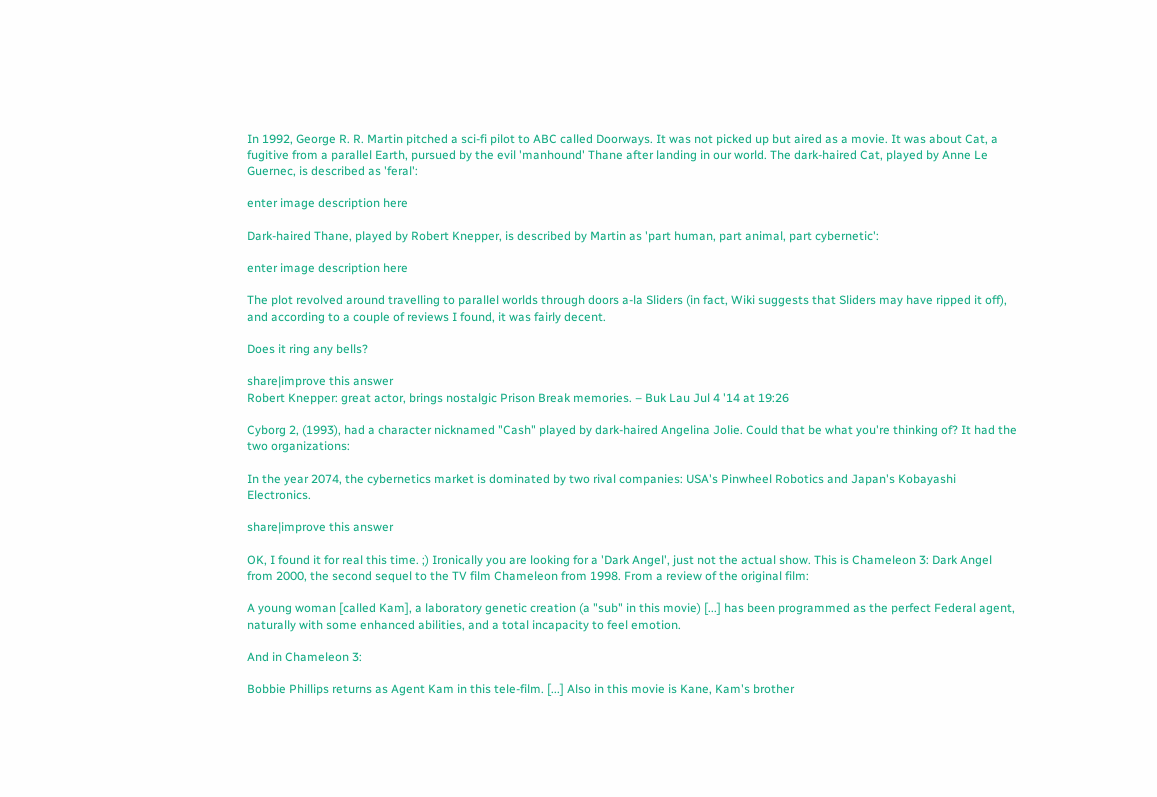In 1992, George R. R. Martin pitched a sci-fi pilot to ABC called Doorways. It was not picked up but aired as a movie. It was about Cat, a fugitive from a parallel Earth, pursued by the evil 'manhound' Thane after landing in our world. The dark-haired Cat, played by Anne Le Guernec, is described as 'feral':

enter image description here

Dark-haired Thane, played by Robert Knepper, is described by Martin as 'part human, part animal, part cybernetic':

enter image description here

The plot revolved around travelling to parallel worlds through doors a-la Sliders (in fact, Wiki suggests that Sliders may have ripped it off), and according to a couple of reviews I found, it was fairly decent.

Does it ring any bells?

share|improve this answer
Robert Knepper: great actor, brings nostalgic Prison Break memories. – Buk Lau Jul 4 '14 at 19:26

Cyborg 2, (1993), had a character nicknamed "Cash" played by dark-haired Angelina Jolie. Could that be what you're thinking of? It had the two organizations:

In the year 2074, the cybernetics market is dominated by two rival companies: USA's Pinwheel Robotics and Japan's Kobayashi Electronics.

share|improve this answer

OK, I found it for real this time. ;) Ironically you are looking for a 'Dark Angel', just not the actual show. This is Chameleon 3: Dark Angel from 2000, the second sequel to the TV film Chameleon from 1998. From a review of the original film:

A young woman [called Kam], a laboratory genetic creation (a "sub" in this movie) [...] has been programmed as the perfect Federal agent, naturally with some enhanced abilities, and a total incapacity to feel emotion.

And in Chameleon 3:

Bobbie Phillips returns as Agent Kam in this tele-film. [...] Also in this movie is Kane, Kam's brother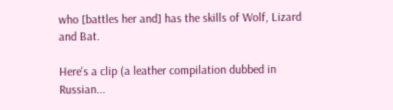who [battles her and] has the skills of Wolf, Lizard and Bat.

Here's a clip (a leather compilation dubbed in Russian...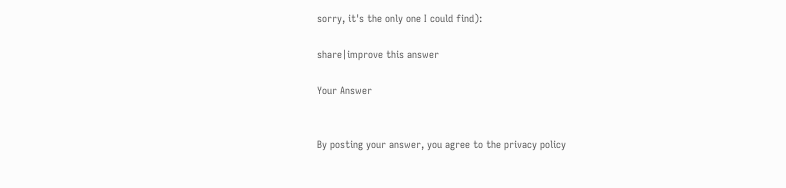sorry, it's the only one I could find):

share|improve this answer

Your Answer


By posting your answer, you agree to the privacy policy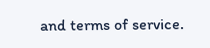and terms of service.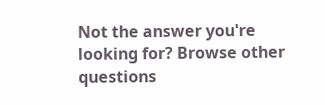Not the answer you're looking for? Browse other questions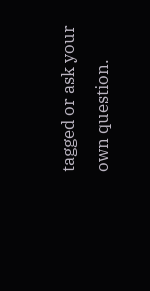tagged or ask your own question.